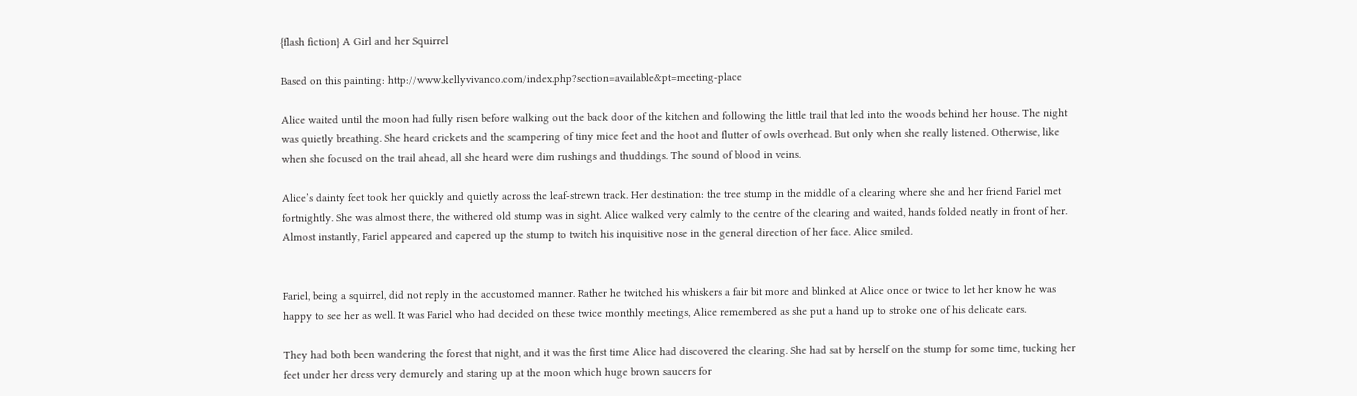{flash fiction} A Girl and her Squirrel

Based on this painting: http://www.kellyvivanco.com/index.php?section=available&pt=meeting-place

Alice waited until the moon had fully risen before walking out the back door of the kitchen and following the little trail that led into the woods behind her house. The night was quietly breathing. She heard crickets and the scampering of tiny mice feet and the hoot and flutter of owls overhead. But only when she really listened. Otherwise, like when she focused on the trail ahead, all she heard were dim rushings and thuddings. The sound of blood in veins.

Alice’s dainty feet took her quickly and quietly across the leaf-strewn track. Her destination: the tree stump in the middle of a clearing where she and her friend Fariel met fortnightly. She was almost there, the withered old stump was in sight. Alice walked very calmly to the centre of the clearing and waited, hands folded neatly in front of her. Almost instantly, Fariel appeared and capered up the stump to twitch his inquisitive nose in the general direction of her face. Alice smiled.


Fariel, being a squirrel, did not reply in the accustomed manner. Rather he twitched his whiskers a fair bit more and blinked at Alice once or twice to let her know he was happy to see her as well. It was Fariel who had decided on these twice monthly meetings, Alice remembered as she put a hand up to stroke one of his delicate ears.

They had both been wandering the forest that night, and it was the first time Alice had discovered the clearing. She had sat by herself on the stump for some time, tucking her feet under her dress very demurely and staring up at the moon which huge brown saucers for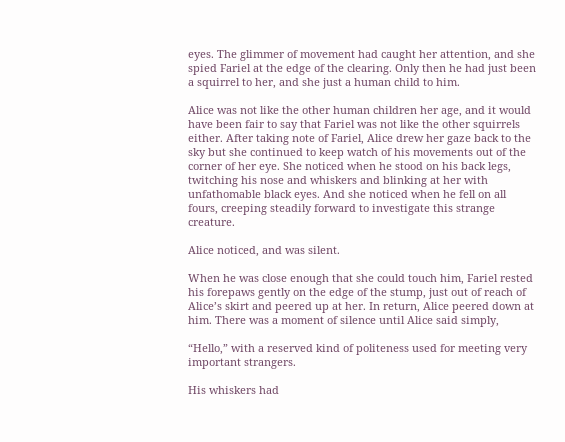eyes. The glimmer of movement had caught her attention, and she spied Fariel at the edge of the clearing. Only then he had just been a squirrel to her, and she just a human child to him.

Alice was not like the other human children her age, and it would have been fair to say that Fariel was not like the other squirrels either. After taking note of Fariel, Alice drew her gaze back to the sky but she continued to keep watch of his movements out of the corner of her eye. She noticed when he stood on his back legs, twitching his nose and whiskers and blinking at her with unfathomable black eyes. And she noticed when he fell on all fours, creeping steadily forward to investigate this strange creature.

Alice noticed, and was silent.

When he was close enough that she could touch him, Fariel rested his forepaws gently on the edge of the stump, just out of reach of Alice’s skirt and peered up at her. In return, Alice peered down at him. There was a moment of silence until Alice said simply,

“Hello,” with a reserved kind of politeness used for meeting very important strangers.

His whiskers had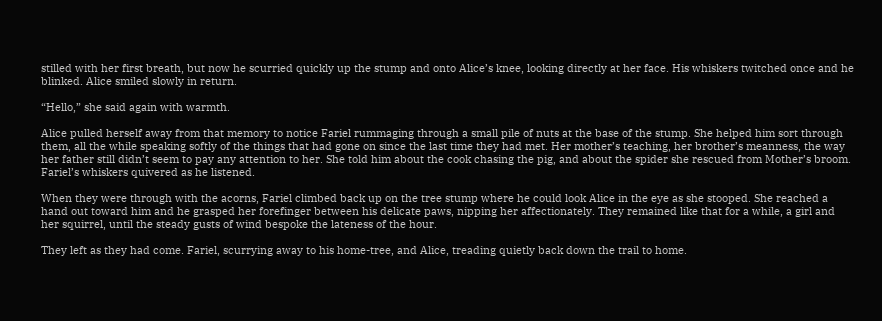stilled with her first breath, but now he scurried quickly up the stump and onto Alice’s knee, looking directly at her face. His whiskers twitched once and he blinked. Alice smiled slowly in return.

“Hello,” she said again with warmth.

Alice pulled herself away from that memory to notice Fariel rummaging through a small pile of nuts at the base of the stump. She helped him sort through them, all the while speaking softly of the things that had gone on since the last time they had met. Her mother’s teaching, her brother’s meanness, the way her father still didn’t seem to pay any attention to her. She told him about the cook chasing the pig, and about the spider she rescued from Mother’s broom. Fariel’s whiskers quivered as he listened.

When they were through with the acorns, Fariel climbed back up on the tree stump where he could look Alice in the eye as she stooped. She reached a hand out toward him and he grasped her forefinger between his delicate paws, nipping her affectionately. They remained like that for a while, a girl and her squirrel, until the steady gusts of wind bespoke the lateness of the hour.

They left as they had come. Fariel, scurrying away to his home-tree, and Alice, treading quietly back down the trail to home.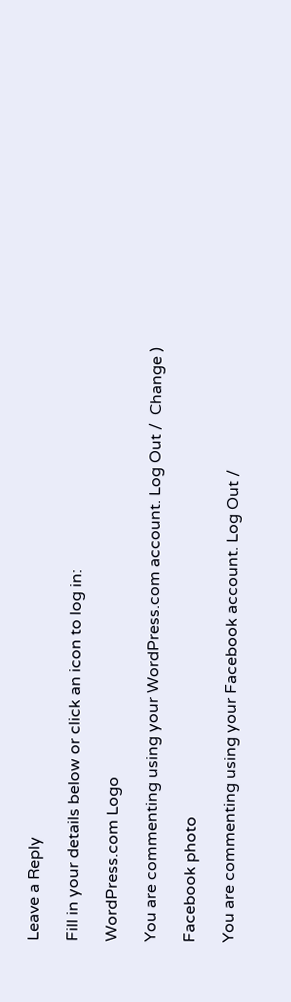Leave a Reply

Fill in your details below or click an icon to log in:

WordPress.com Logo

You are commenting using your WordPress.com account. Log Out /  Change )

Facebook photo

You are commenting using your Facebook account. Log Out /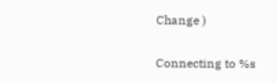Change )

Connecting to %s